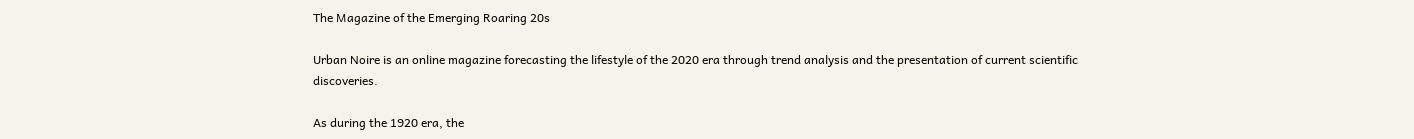The Magazine of the Emerging Roaring 20s

Urban Noire is an online magazine forecasting the lifestyle of the 2020 era through trend analysis and the presentation of current scientific discoveries.

As during the 1920 era, the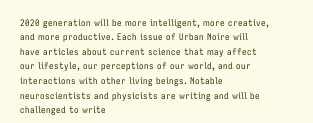2020 generation will be more intelligent, more creative, and more productive. Each issue of Urban Noire will have articles about current science that may affect our lifestyle, our perceptions of our world, and our interactions with other living beings. Notable neuroscientists and physicists are writing and will be challenged to write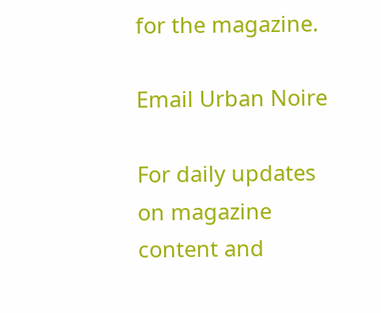for the magazine.

Email Urban Noire

For daily updates on magazine content and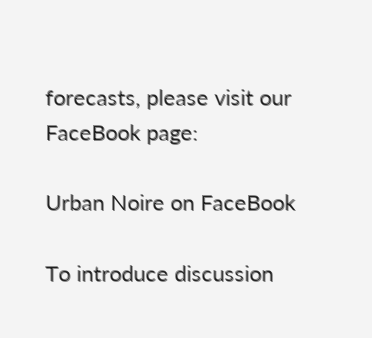forecasts, please visit our FaceBook page:

Urban Noire on FaceBook

To introduce discussion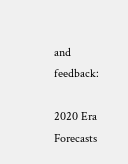and feedback:

2020 Era Forecasts